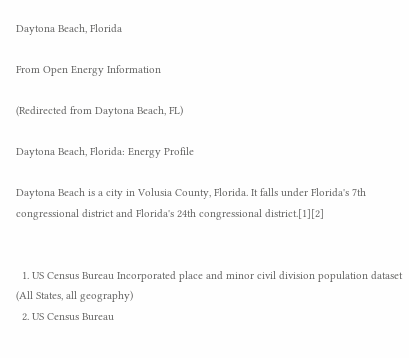Daytona Beach, Florida

From Open Energy Information

(Redirected from Daytona Beach, FL)

Daytona Beach, Florida: Energy Profile

Daytona Beach is a city in Volusia County, Florida. It falls under Florida's 7th congressional district and Florida's 24th congressional district.[1][2]


  1. US Census Bureau Incorporated place and minor civil division population dataset (All States, all geography)
  2. US Census Bureau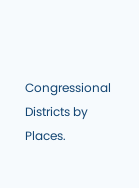Congressional Districts by Places.